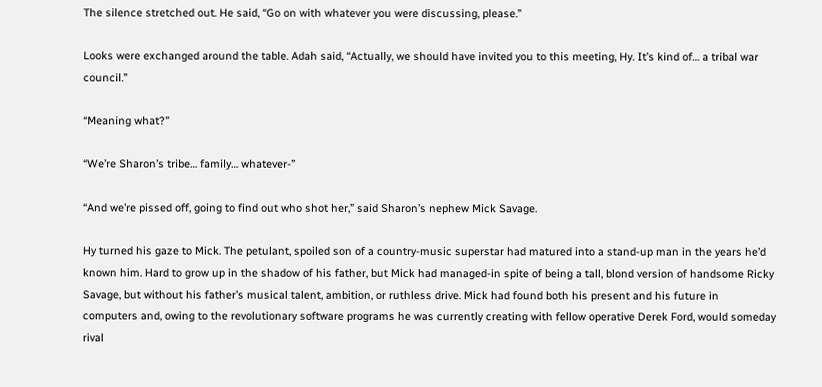The silence stretched out. He said, “Go on with whatever you were discussing, please.”

Looks were exchanged around the table. Adah said, “Actually, we should have invited you to this meeting, Hy. It’s kind of… a tribal war council.”

“Meaning what?”

“We’re Sharon’s tribe… family… whatever-”

“And we’re pissed off, going to find out who shot her,” said Sharon’s nephew Mick Savage.

Hy turned his gaze to Mick. The petulant, spoiled son of a country-music superstar had matured into a stand-up man in the years he’d known him. Hard to grow up in the shadow of his father, but Mick had managed-in spite of being a tall, blond version of handsome Ricky Savage, but without his father’s musical talent, ambition, or ruthless drive. Mick had found both his present and his future in computers and, owing to the revolutionary software programs he was currently creating with fellow operative Derek Ford, would someday rival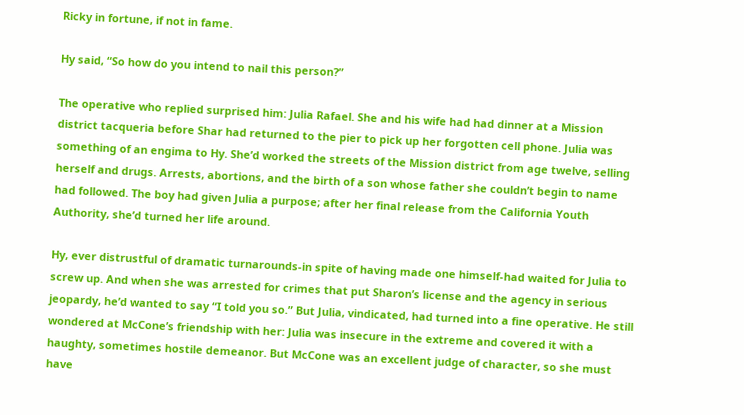Ricky in fortune, if not in fame.

Hy said, “So how do you intend to nail this person?”

The operative who replied surprised him: Julia Rafael. She and his wife had had dinner at a Mission district tacqueria before Shar had returned to the pier to pick up her forgotten cell phone. Julia was something of an engima to Hy. She’d worked the streets of the Mission district from age twelve, selling herself and drugs. Arrests, abortions, and the birth of a son whose father she couldn’t begin to name had followed. The boy had given Julia a purpose; after her final release from the California Youth Authority, she’d turned her life around.

Hy, ever distrustful of dramatic turnarounds-in spite of having made one himself-had waited for Julia to screw up. And when she was arrested for crimes that put Sharon’s license and the agency in serious jeopardy, he’d wanted to say “I told you so.” But Julia, vindicated, had turned into a fine operative. He still wondered at McCone’s friendship with her: Julia was insecure in the extreme and covered it with a haughty, sometimes hostile demeanor. But McCone was an excellent judge of character, so she must have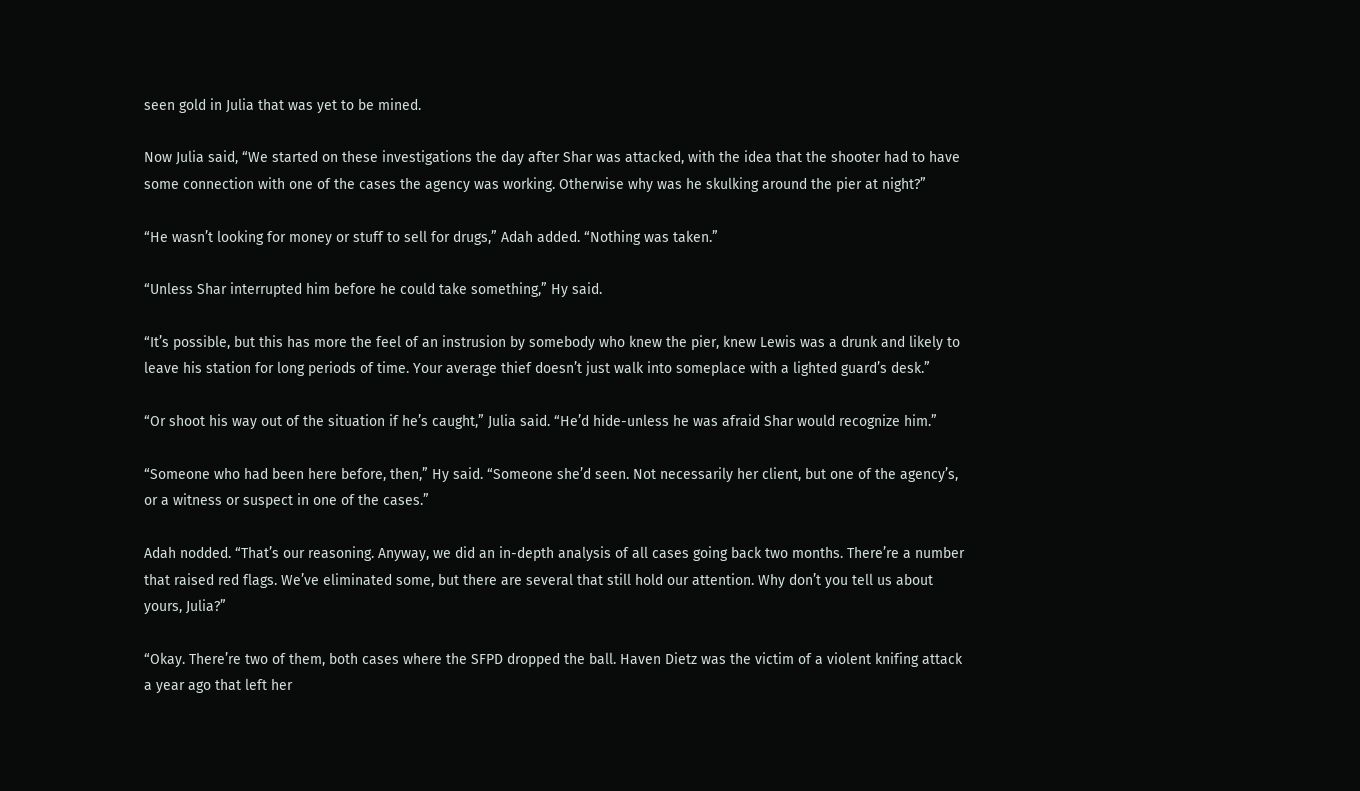seen gold in Julia that was yet to be mined.

Now Julia said, “We started on these investigations the day after Shar was attacked, with the idea that the shooter had to have some connection with one of the cases the agency was working. Otherwise why was he skulking around the pier at night?”

“He wasn’t looking for money or stuff to sell for drugs,” Adah added. “Nothing was taken.”

“Unless Shar interrupted him before he could take something,” Hy said.

“It’s possible, but this has more the feel of an instrusion by somebody who knew the pier, knew Lewis was a drunk and likely to leave his station for long periods of time. Your average thief doesn’t just walk into someplace with a lighted guard’s desk.”

“Or shoot his way out of the situation if he’s caught,” Julia said. “He’d hide-unless he was afraid Shar would recognize him.”

“Someone who had been here before, then,” Hy said. “Someone she’d seen. Not necessarily her client, but one of the agency’s, or a witness or suspect in one of the cases.”

Adah nodded. “That’s our reasoning. Anyway, we did an in-depth analysis of all cases going back two months. There’re a number that raised red flags. We’ve eliminated some, but there are several that still hold our attention. Why don’t you tell us about yours, Julia?”

“Okay. There’re two of them, both cases where the SFPD dropped the ball. Haven Dietz was the victim of a violent knifing attack a year ago that left her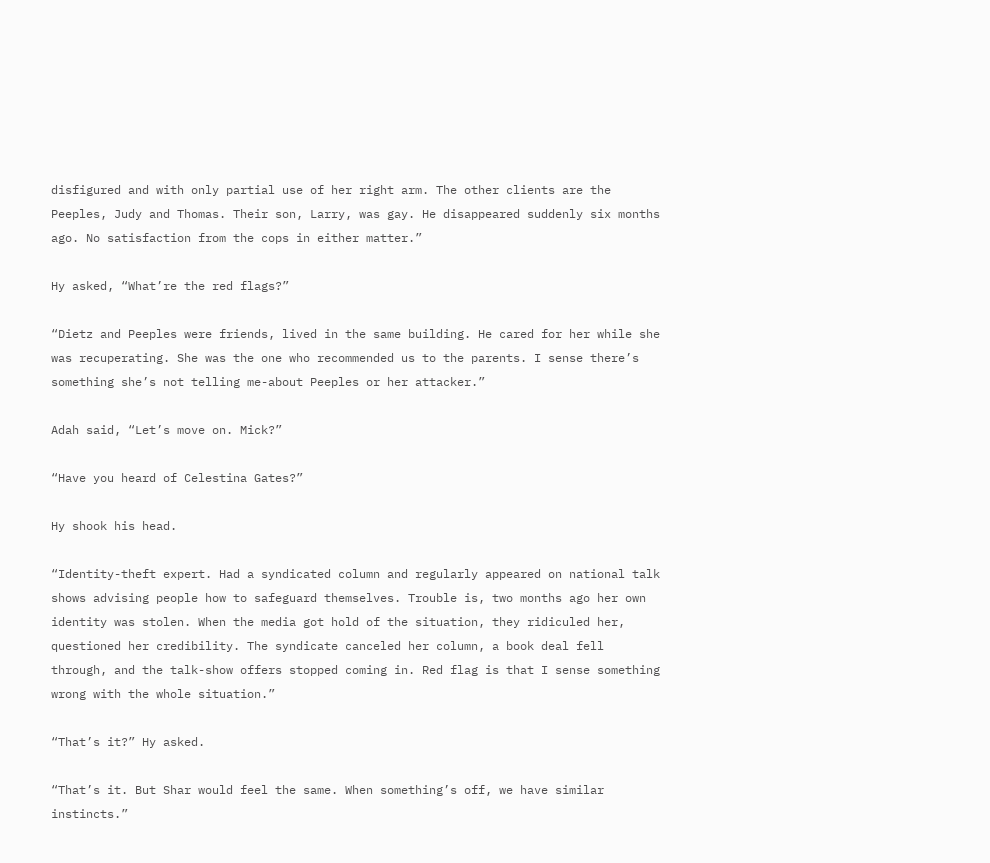disfigured and with only partial use of her right arm. The other clients are the Peeples, Judy and Thomas. Their son, Larry, was gay. He disappeared suddenly six months ago. No satisfaction from the cops in either matter.”

Hy asked, “What’re the red flags?”

“Dietz and Peeples were friends, lived in the same building. He cared for her while she was recuperating. She was the one who recommended us to the parents. I sense there’s something she’s not telling me-about Peeples or her attacker.”

Adah said, “Let’s move on. Mick?”

“Have you heard of Celestina Gates?”

Hy shook his head.

“Identity-theft expert. Had a syndicated column and regularly appeared on national talk shows advising people how to safeguard themselves. Trouble is, two months ago her own identity was stolen. When the media got hold of the situation, they ridiculed her, questioned her credibility. The syndicate canceled her column, a book deal fell through, and the talk-show offers stopped coming in. Red flag is that I sense something wrong with the whole situation.”

“That’s it?” Hy asked.

“That’s it. But Shar would feel the same. When something’s off, we have similar instincts.”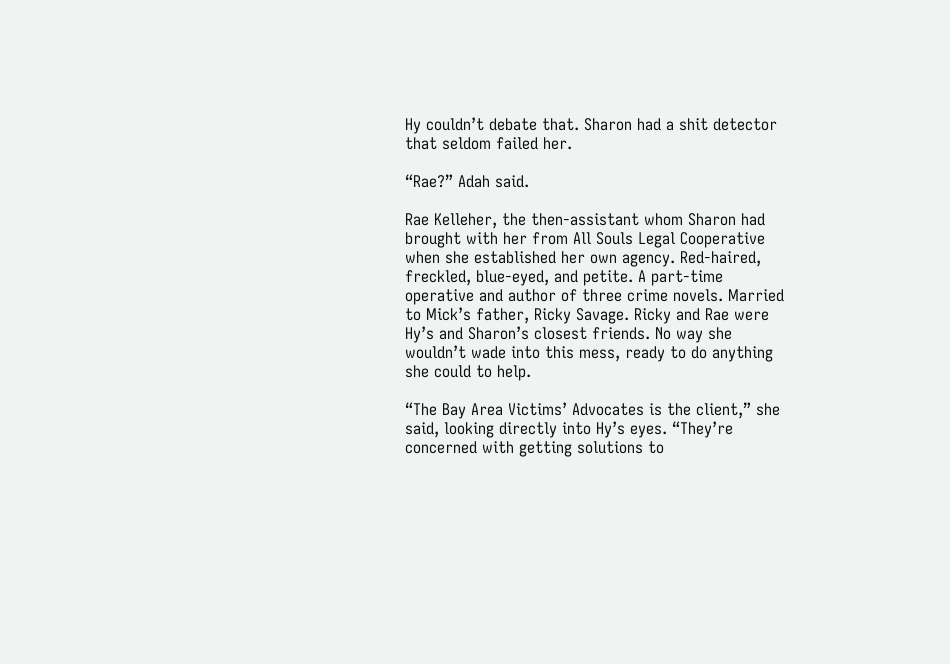Hy couldn’t debate that. Sharon had a shit detector that seldom failed her.

“Rae?” Adah said.

Rae Kelleher, the then-assistant whom Sharon had brought with her from All Souls Legal Cooperative when she established her own agency. Red-haired, freckled, blue-eyed, and petite. A part-time operative and author of three crime novels. Married to Mick’s father, Ricky Savage. Ricky and Rae were Hy’s and Sharon’s closest friends. No way she wouldn’t wade into this mess, ready to do anything she could to help.

“The Bay Area Victims’ Advocates is the client,” she said, looking directly into Hy’s eyes. “They’re concerned with getting solutions to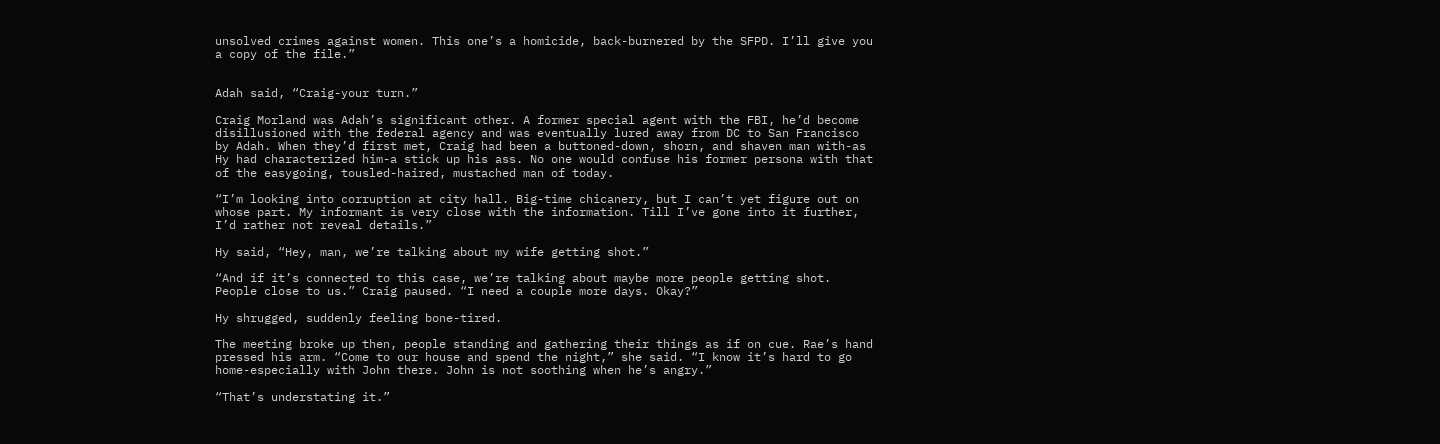unsolved crimes against women. This one’s a homicide, back-burnered by the SFPD. I’ll give you a copy of the file.”


Adah said, “Craig-your turn.”

Craig Morland was Adah’s significant other. A former special agent with the FBI, he’d become disillusioned with the federal agency and was eventually lured away from DC to San Francisco by Adah. When they’d first met, Craig had been a buttoned-down, shorn, and shaven man with-as Hy had characterized him-a stick up his ass. No one would confuse his former persona with that of the easygoing, tousled-haired, mustached man of today.

“I’m looking into corruption at city hall. Big-time chicanery, but I can’t yet figure out on whose part. My informant is very close with the information. Till I’ve gone into it further, I’d rather not reveal details.”

Hy said, “Hey, man, we’re talking about my wife getting shot.”

“And if it’s connected to this case, we’re talking about maybe more people getting shot. People close to us.” Craig paused. “I need a couple more days. Okay?”

Hy shrugged, suddenly feeling bone-tired.

The meeting broke up then, people standing and gathering their things as if on cue. Rae’s hand pressed his arm. “Come to our house and spend the night,” she said. “I know it’s hard to go home-especially with John there. John is not soothing when he’s angry.”

“That’s understating it.”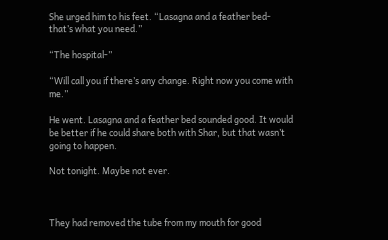She urged him to his feet. “Lasagna and a feather bed-that’s what you need.”

“The hospital-”

“Will call you if there’s any change. Right now you come with me.”

He went. Lasagna and a feather bed sounded good. It would be better if he could share both with Shar, but that wasn’t going to happen.

Not tonight. Maybe not ever.



They had removed the tube from my mouth for good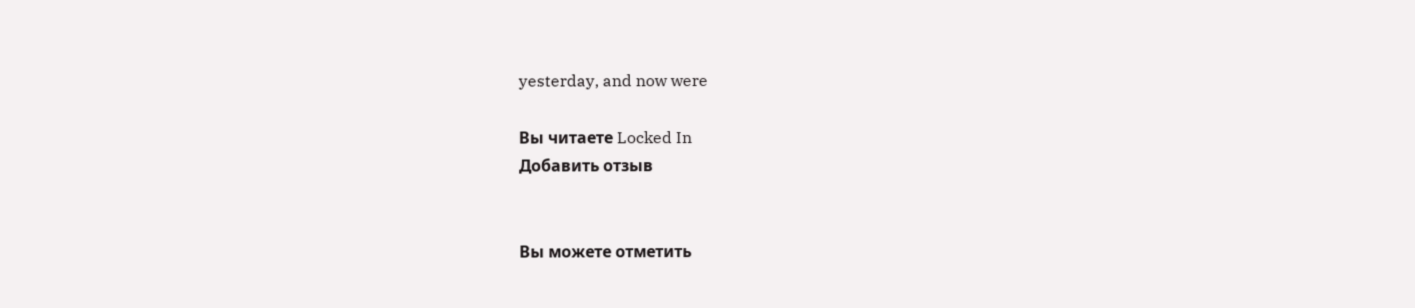yesterday, and now were

Вы читаете Locked In
Добавить отзыв


Вы можете отметить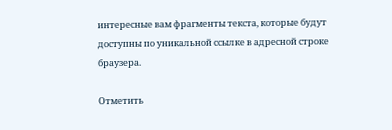интересные вам фрагменты текста, которые будут доступны по уникальной ссылке в адресной строке браузера.

Отметить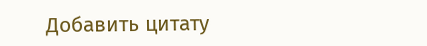Добавить цитату